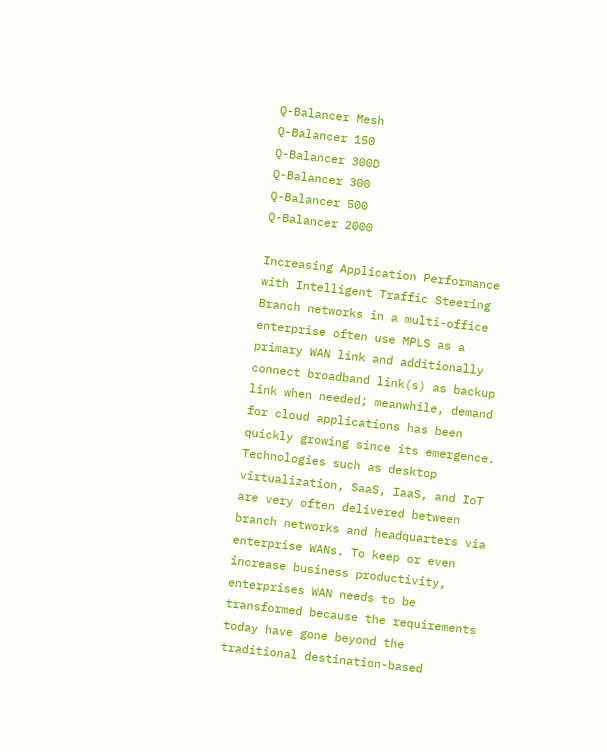Q-Balancer Mesh
Q-Balancer 150
Q-Balancer 300D
Q-Balancer 300
Q-Balancer 500
Q-Balancer 2000

Increasing Application Performance with Intelligent Traffic Steering
Branch networks in a multi-office enterprise often use MPLS as a primary WAN link and additionally connect broadband link(s) as backup link when needed; meanwhile, demand for cloud applications has been quickly growing since its emergence. Technologies such as desktop virtualization, SaaS, IaaS, and IoT are very often delivered between branch networks and headquarters via enterprise WANs. To keep or even increase business productivity, enterprises WAN needs to be transformed because the requirements today have gone beyond the traditional destination-based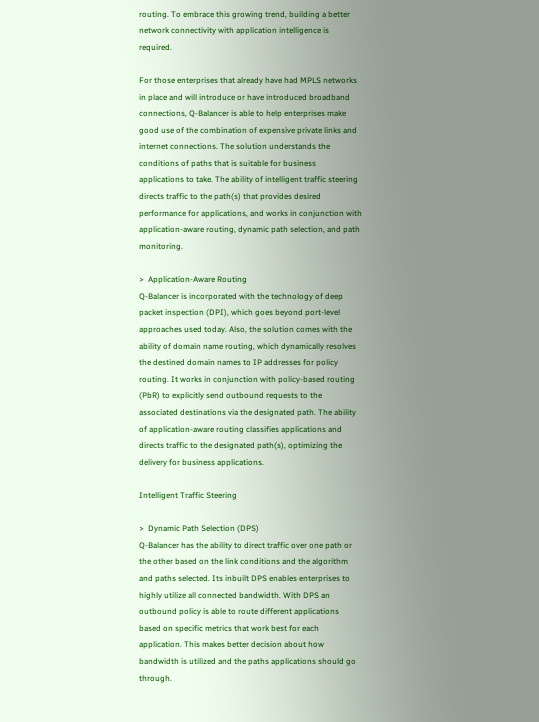routing. To embrace this growing trend, building a better network connectivity with application intelligence is required.

For those enterprises that already have had MPLS networks in place and will introduce or have introduced broadband connections, Q-Balancer is able to help enterprises make good use of the combination of expensive private links and internet connections. The solution understands the conditions of paths that is suitable for business applications to take. The ability of intelligent traffic steering directs traffic to the path(s) that provides desired performance for applications, and works in conjunction with application-aware routing, dynamic path selection, and path monitoring.

>  Application-Aware Routing
Q-Balancer is incorporated with the technology of deep packet inspection (DPI), which goes beyond port-level approaches used today. Also, the solution comes with the ability of domain name routing, which dynamically resolves the destined domain names to IP addresses for policy routing. It works in conjunction with policy‐based routing (PbR) to explicitly send outbound requests to the associated destinations via the designated path. The ability of application-aware routing classifies applications and directs traffic to the designated path(s), optimizing the delivery for business applications.

Intelligent Traffic Steering

>  Dynamic Path Selection (DPS)
Q-Balancer has the ability to direct traffic over one path or the other based on the link conditions and the algorithm and paths selected. Its inbuilt DPS enables enterprises to highly utilize all connected bandwidth. With DPS an outbound policy is able to route different applications based on specific metrics that work best for each application. This makes better decision about how bandwidth is utilized and the paths applications should go through.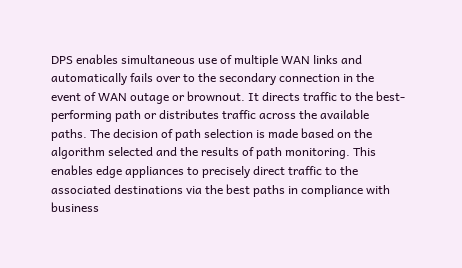DPS enables simultaneous use of multiple WAN links and automatically fails over to the secondary connection in the event of WAN outage or brownout. It directs traffic to the best-performing path or distributes traffic across the available paths. The decision of path selection is made based on the algorithm selected and the results of path monitoring. This enables edge appliances to precisely direct traffic to the associated destinations via the best paths in compliance with business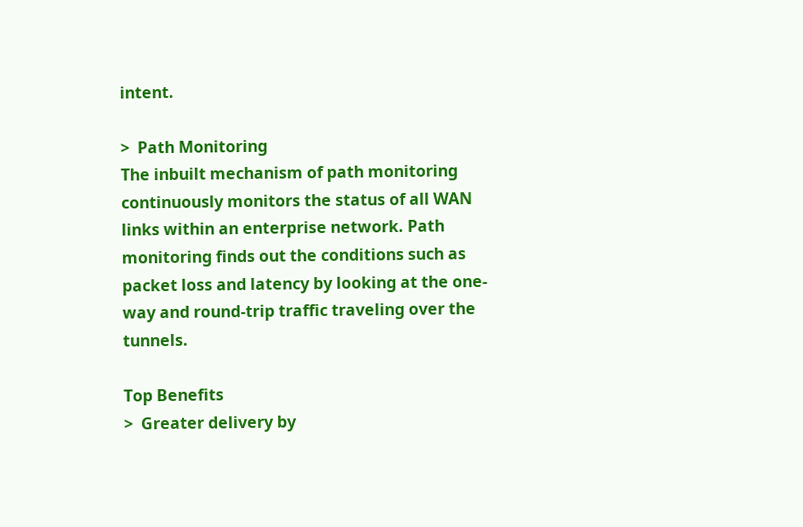intent.

>  Path Monitoring
The inbuilt mechanism of path monitoring continuously monitors the status of all WAN links within an enterprise network. Path monitoring finds out the conditions such as packet loss and latency by looking at the one-way and round-trip traffic traveling over the tunnels.

Top Benefits
>  Greater delivery by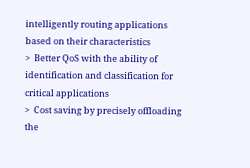intelligently routing applications based on their characteristics
>  Better QoS with the ability of identification and classification for critical applications
>  Cost saving by precisely offloading the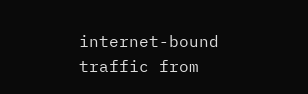internet-bound traffic from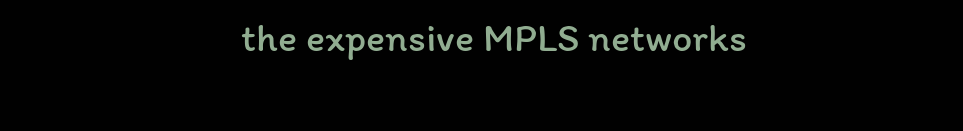the expensive MPLS networks